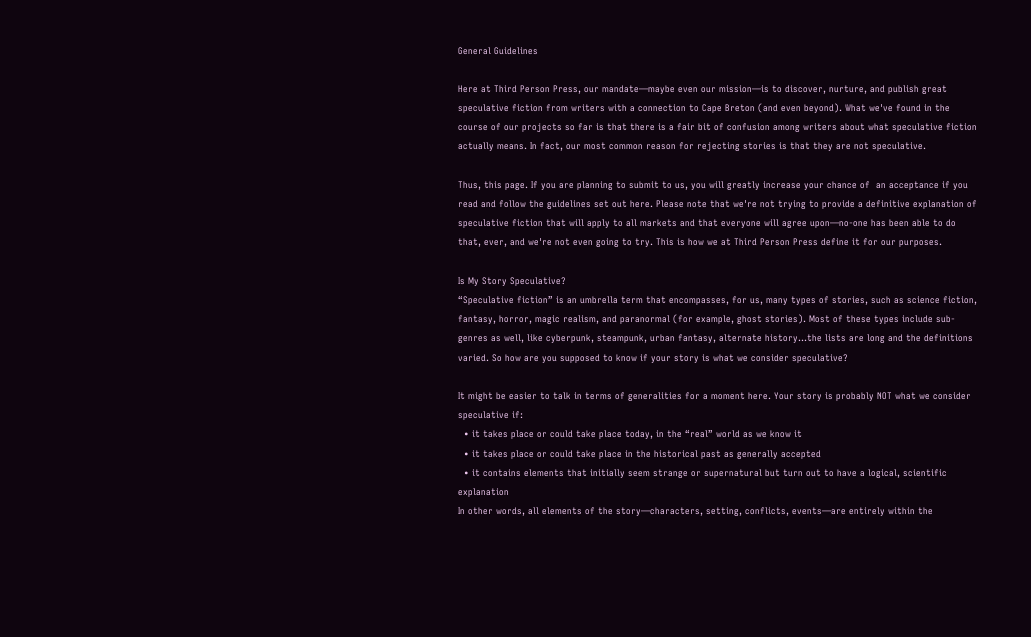General Guidelines

Here at Third Person Press, our mandate—maybe even our mission—is to discover, nurture, and publish great speculative fiction from writers with a connection to Cape Breton (and even beyond). What we've found in the course of our projects so far is that there is a fair bit of confusion among writers about what speculative fiction actually means. In fact, our most common reason for rejecting stories is that they are not speculative.

Thus, this page. If you are planning to submit to us, you will greatly increase your chance of  an acceptance if you read and follow the guidelines set out here. Please note that we're not trying to provide a definitive explanation of speculative fiction that will apply to all markets and that everyone will agree upon—no-one has been able to do that, ever, and we're not even going to try. This is how we at Third Person Press define it for our purposes.

Is My Story Speculative?
“Speculative fiction” is an umbrella term that encompasses, for us, many types of stories, such as science fiction, fantasy, horror, magic realism, and paranormal (for example, ghost stories). Most of these types include sub-genres as well, like cyberpunk, steampunk, urban fantasy, alternate history...the lists are long and the definitions varied. So how are you supposed to know if your story is what we consider speculative?

It might be easier to talk in terms of generalities for a moment here. Your story is probably NOT what we consider speculative if:
  • it takes place or could take place today, in the “real” world as we know it
  • it takes place or could take place in the historical past as generally accepted
  • it contains elements that initially seem strange or supernatural but turn out to have a logical, scientific explanation
In other words, all elements of the story—characters, setting, conflicts, events—are entirely within the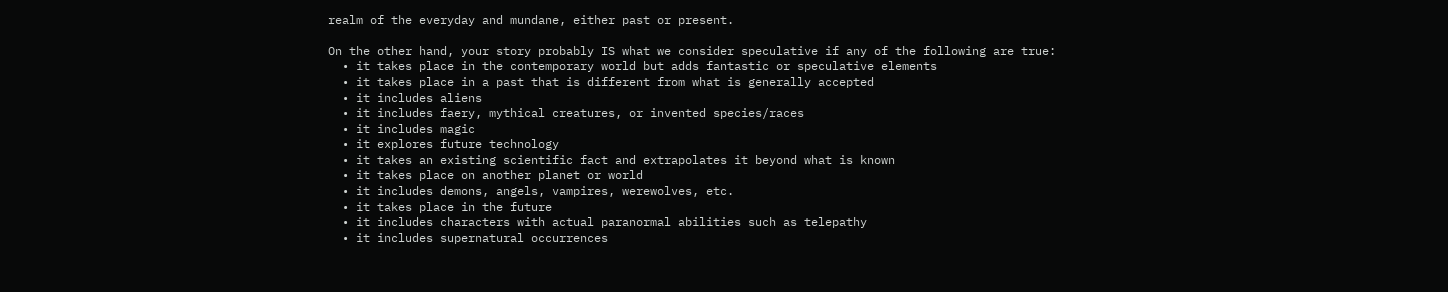realm of the everyday and mundane, either past or present.

On the other hand, your story probably IS what we consider speculative if any of the following are true:
  • it takes place in the contemporary world but adds fantastic or speculative elements
  • it takes place in a past that is different from what is generally accepted
  • it includes aliens
  • it includes faery, mythical creatures, or invented species/races
  • it includes magic
  • it explores future technology
  • it takes an existing scientific fact and extrapolates it beyond what is known
  • it takes place on another planet or world
  • it includes demons, angels, vampires, werewolves, etc.
  • it takes place in the future
  • it includes characters with actual paranormal abilities such as telepathy
  • it includes supernatural occurrences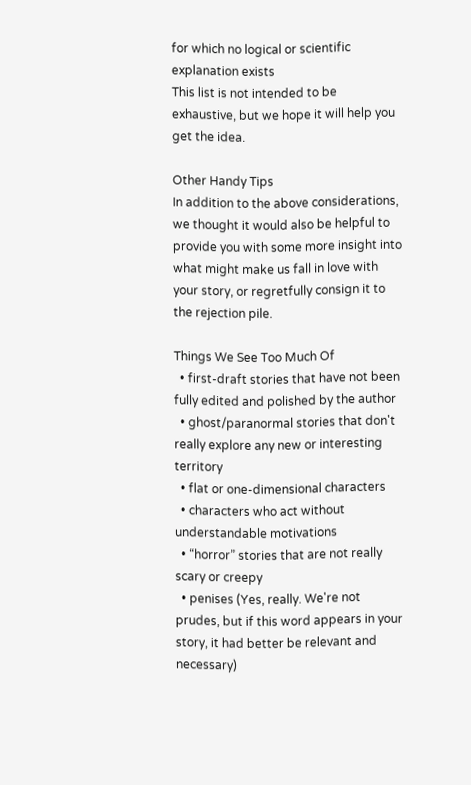for which no logical or scientific explanation exists
This list is not intended to be exhaustive, but we hope it will help you get the idea.

Other Handy Tips
In addition to the above considerations, we thought it would also be helpful to provide you with some more insight into what might make us fall in love with your story, or regretfully consign it to the rejection pile.

Things We See Too Much Of
  • first-draft stories that have not been fully edited and polished by the author
  • ghost/paranormal stories that don't really explore any new or interesting territory
  • flat or one-dimensional characters
  • characters who act without understandable motivations
  • “horror” stories that are not really scary or creepy
  • penises (Yes, really. We're not prudes, but if this word appears in your story, it had better be relevant and necessary)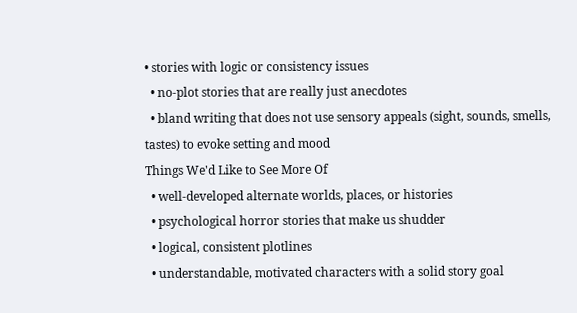• stories with logic or consistency issues
  • no-plot stories that are really just anecdotes
  • bland writing that does not use sensory appeals (sight, sounds, smells, tastes) to evoke setting and mood
Things We'd Like to See More Of
  • well-developed alternate worlds, places, or histories
  • psychological horror stories that make us shudder
  • logical, consistent plotlines
  • understandable, motivated characters with a solid story goal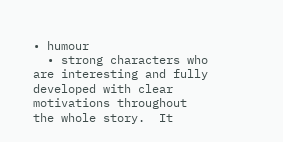• humour
  • strong characters who are interesting and fully developed with clear motivations throughout the whole story.  It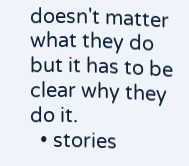doesn't matter what they do but it has to be clear why they do it.
  • stories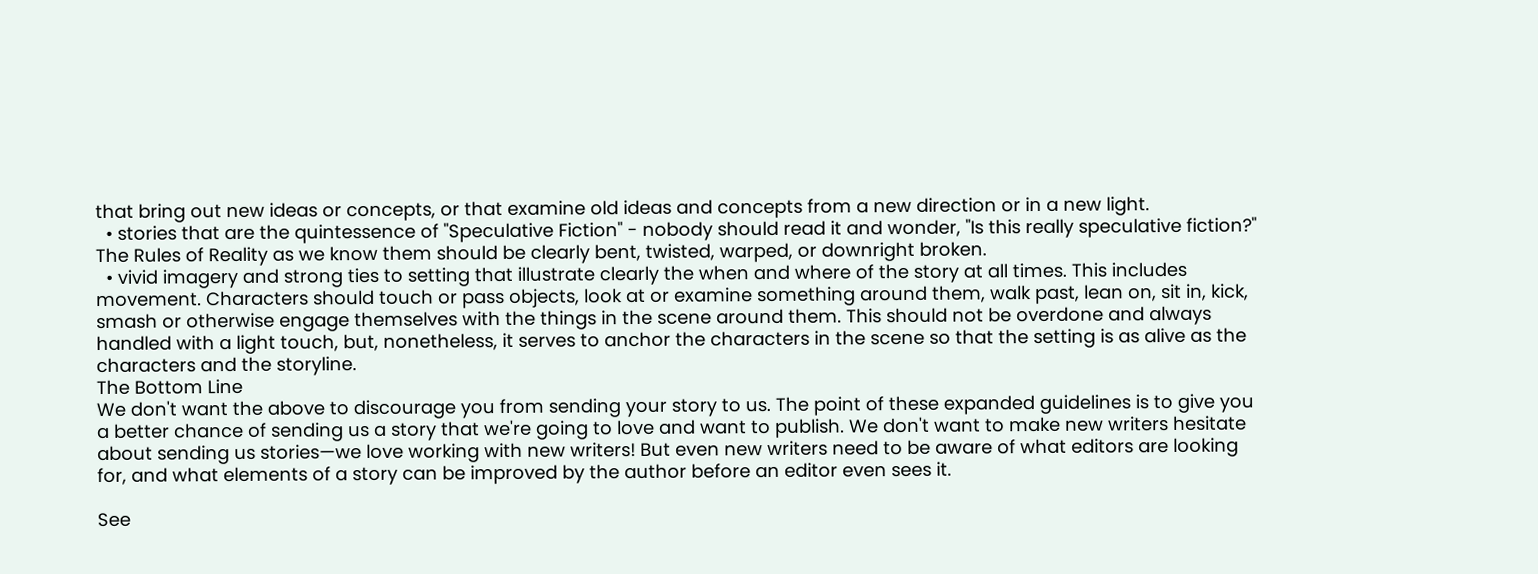that bring out new ideas or concepts, or that examine old ideas and concepts from a new direction or in a new light.
  • stories that are the quintessence of "Speculative Fiction" - nobody should read it and wonder, "Is this really speculative fiction?" The Rules of Reality as we know them should be clearly bent, twisted, warped, or downright broken.
  • vivid imagery and strong ties to setting that illustrate clearly the when and where of the story at all times. This includes movement. Characters should touch or pass objects, look at or examine something around them, walk past, lean on, sit in, kick, smash or otherwise engage themselves with the things in the scene around them. This should not be overdone and always handled with a light touch, but, nonetheless, it serves to anchor the characters in the scene so that the setting is as alive as the characters and the storyline.
The Bottom Line
We don't want the above to discourage you from sending your story to us. The point of these expanded guidelines is to give you a better chance of sending us a story that we're going to love and want to publish. We don't want to make new writers hesitate about sending us stories—we love working with new writers! But even new writers need to be aware of what editors are looking for, and what elements of a story can be improved by the author before an editor even sees it.

See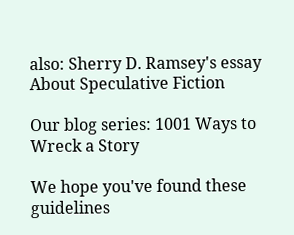also: Sherry D. Ramsey's essay About Speculative Fiction

Our blog series: 1001 Ways to Wreck a Story

We hope you've found these guidelines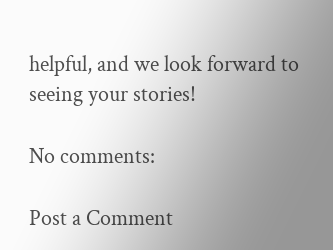helpful, and we look forward to seeing your stories!

No comments:

Post a Comment